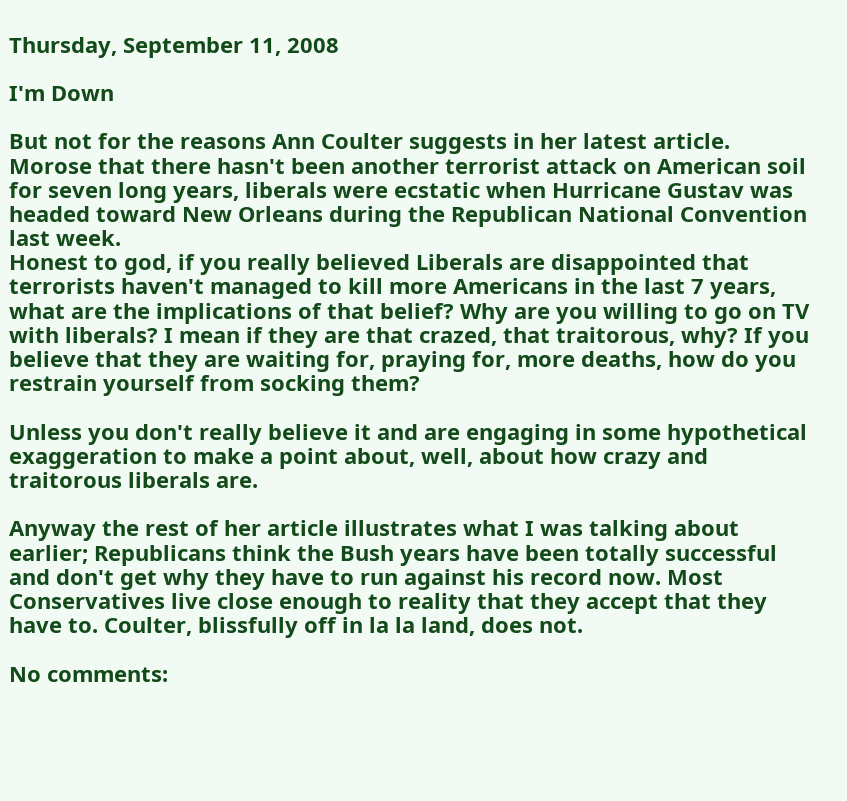Thursday, September 11, 2008

I'm Down

But not for the reasons Ann Coulter suggests in her latest article.
Morose that there hasn't been another terrorist attack on American soil for seven long years, liberals were ecstatic when Hurricane Gustav was headed toward New Orleans during the Republican National Convention last week.
Honest to god, if you really believed Liberals are disappointed that terrorists haven't managed to kill more Americans in the last 7 years, what are the implications of that belief? Why are you willing to go on TV with liberals? I mean if they are that crazed, that traitorous, why? If you believe that they are waiting for, praying for, more deaths, how do you restrain yourself from socking them?

Unless you don't really believe it and are engaging in some hypothetical exaggeration to make a point about, well, about how crazy and traitorous liberals are.

Anyway the rest of her article illustrates what I was talking about earlier; Republicans think the Bush years have been totally successful and don't get why they have to run against his record now. Most Conservatives live close enough to reality that they accept that they have to. Coulter, blissfully off in la la land, does not.

No comments: